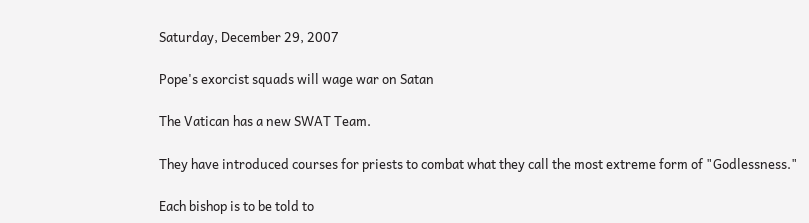Saturday, December 29, 2007

Pope's exorcist squads will wage war on Satan

The Vatican has a new SWAT Team.

They have introduced courses for priests to combat what they call the most extreme form of "Godlessness."

Each bishop is to be told to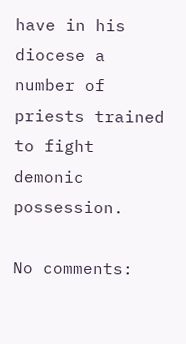have in his diocese a number of priests trained to fight demonic possession.

No comments: